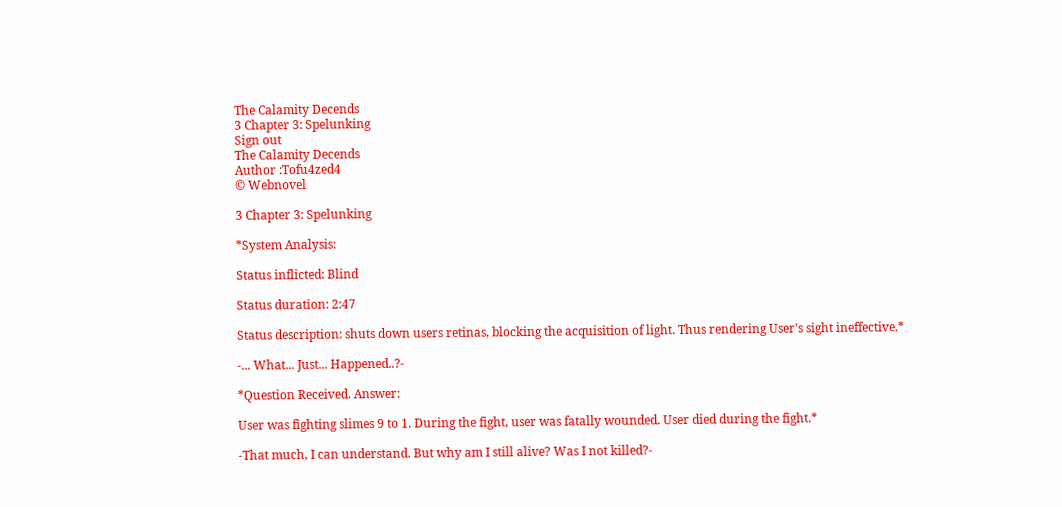The Calamity Decends
3 Chapter 3: Spelunking
Sign out
The Calamity Decends
Author :Tofu4zed4
© Webnovel

3 Chapter 3: Spelunking

*System Analysis:

Status inflicted: Blind

Status duration: 2:47

Status description: shuts down users retinas, blocking the acquisition of light. Thus rendering User's sight ineffective.*

-... What... Just... Happened..?-

*Question Received. Answer:

User was fighting slimes 9 to 1. During the fight, user was fatally wounded. User died during the fight.*

-That much, I can understand. But why am I still alive? Was I not killed?-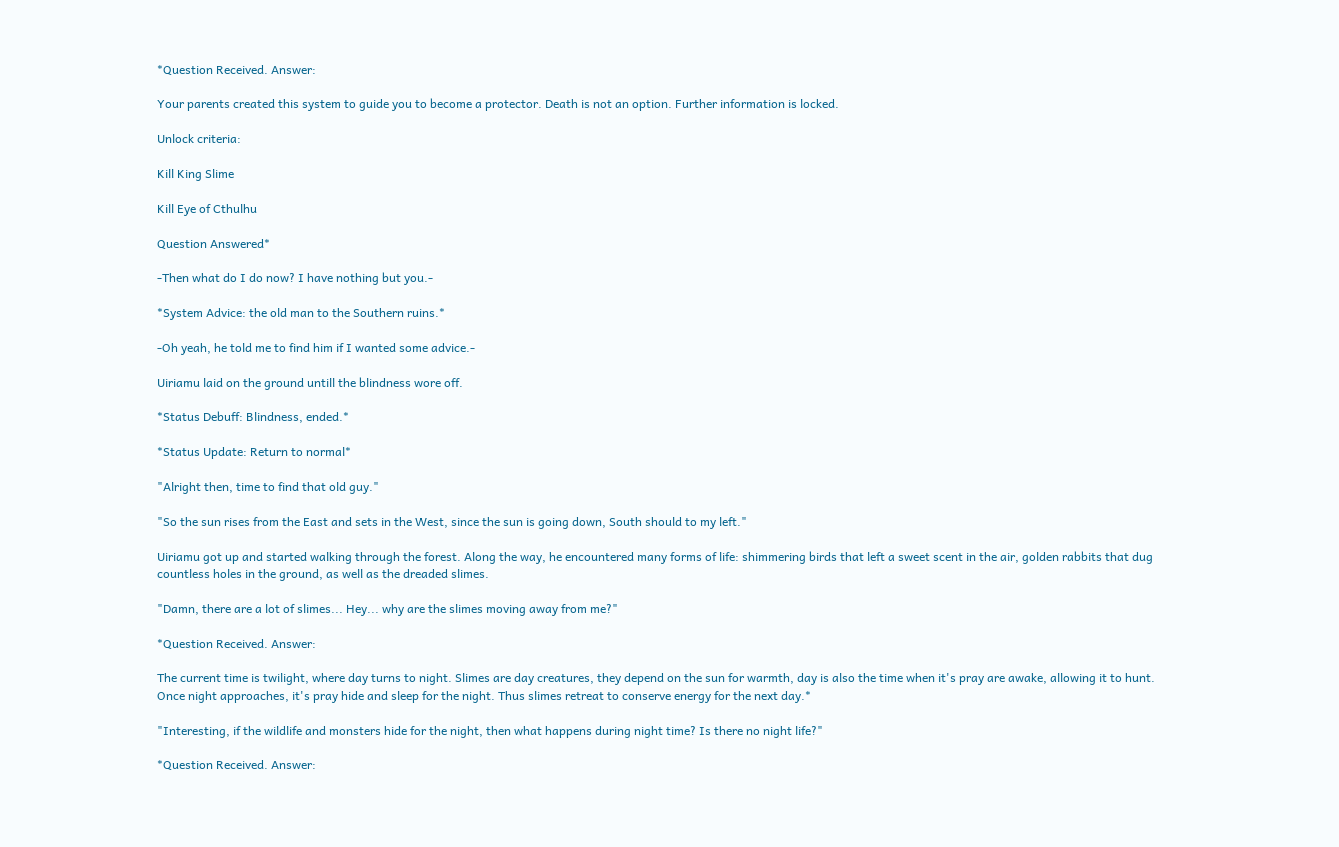*Question Received. Answer:

Your parents created this system to guide you to become a protector. Death is not an option. Further information is locked.

Unlock criteria:

Kill King Slime

Kill Eye of Cthulhu

Question Answered*

-Then what do I do now? I have nothing but you.-

*System Advice: the old man to the Southern ruins.*

-Oh yeah, he told me to find him if I wanted some advice.-

Uiriamu laid on the ground untill the blindness wore off.

*Status Debuff: Blindness, ended.*

*Status Update: Return to normal*

"Alright then, time to find that old guy."

"So the sun rises from the East and sets in the West, since the sun is going down, South should to my left."

Uiriamu got up and started walking through the forest. Along the way, he encountered many forms of life: shimmering birds that left a sweet scent in the air, golden rabbits that dug countless holes in the ground, as well as the dreaded slimes.

"Damn, there are a lot of slimes... Hey... why are the slimes moving away from me?"

*Question Received. Answer:

The current time is twilight, where day turns to night. Slimes are day creatures, they depend on the sun for warmth, day is also the time when it's pray are awake, allowing it to hunt. Once night approaches, it's pray hide and sleep for the night. Thus slimes retreat to conserve energy for the next day.*

"Interesting, if the wildlife and monsters hide for the night, then what happens during night time? Is there no night life?"

*Question Received. Answer: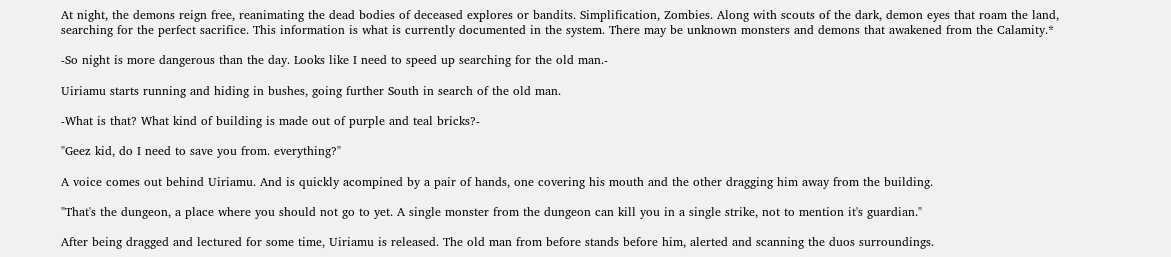At night, the demons reign free, reanimating the dead bodies of deceased explores or bandits. Simplification, Zombies. Along with scouts of the dark, demon eyes that roam the land, searching for the perfect sacrifice. This information is what is currently documented in the system. There may be unknown monsters and demons that awakened from the Calamity.*

-So night is more dangerous than the day. Looks like I need to speed up searching for the old man.-

Uiriamu starts running and hiding in bushes, going further South in search of the old man.

-What is that? What kind of building is made out of purple and teal bricks?-

"Geez kid, do I need to save you from. everything?"

A voice comes out behind Uiriamu. And is quickly acompined by a pair of hands, one covering his mouth and the other dragging him away from the building.

"That's the dungeon, a place where you should not go to yet. A single monster from the dungeon can kill you in a single strike, not to mention it's guardian."

After being dragged and lectured for some time, Uiriamu is released. The old man from before stands before him, alerted and scanning the duos surroundings.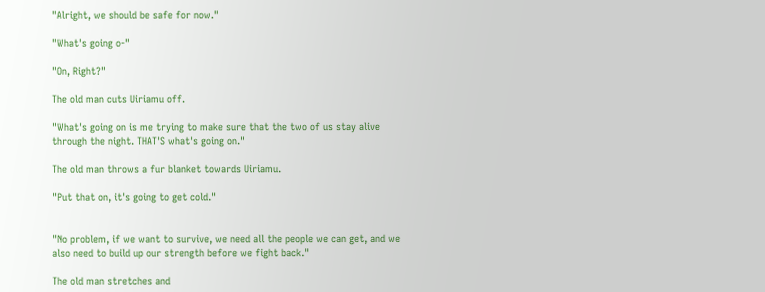"Alright, we should be safe for now."

"What's going o-"

"On, Right?"

The old man cuts Uiriamu off.

"What's going on is me trying to make sure that the two of us stay alive through the night. THAT'S what's going on."

The old man throws a fur blanket towards Uiriamu.

"Put that on, it's going to get cold."


"No problem, if we want to survive, we need all the people we can get, and we also need to build up our strength before we fight back."

The old man stretches and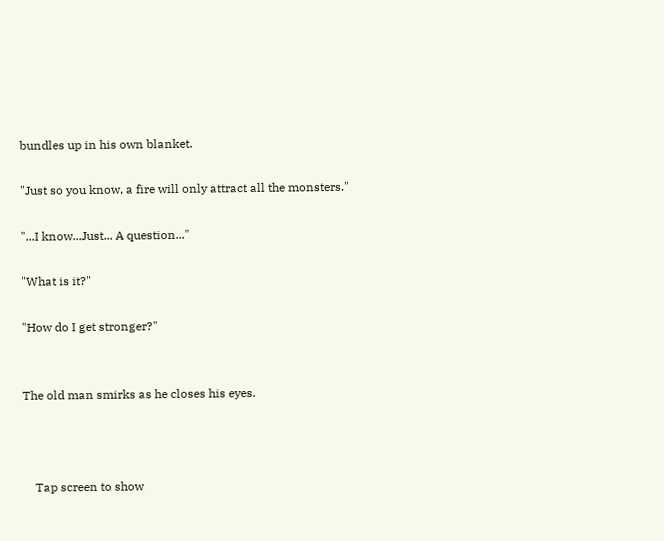bundles up in his own blanket.

"Just so you know, a fire will only attract all the monsters."

"...I know...Just... A question..."

"What is it?"

"How do I get stronger?"


The old man smirks as he closes his eyes.



    Tap screen to show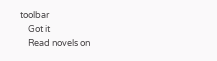toolbar
    Got it
    Read novels on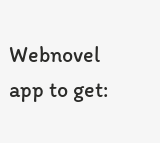Webnovel app to get: